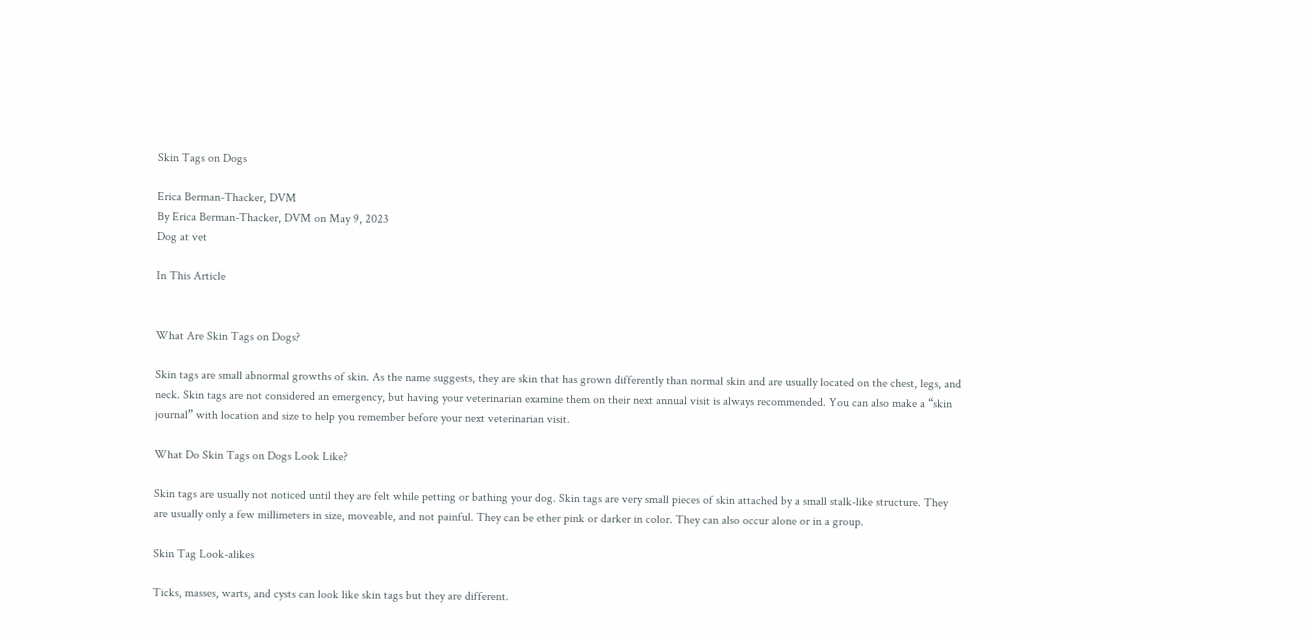Skin Tags on Dogs

Erica Berman-Thacker, DVM
By Erica Berman-Thacker, DVM on May 9, 2023
Dog at vet

In This Article


What Are Skin Tags on Dogs?

Skin tags are small abnormal growths of skin. As the name suggests, they are skin that has grown differently than normal skin and are usually located on the chest, legs, and neck. Skin tags are not considered an emergency, but having your veterinarian examine them on their next annual visit is always recommended. You can also make a “skin journal” with location and size to help you remember before your next veterinarian visit.

What Do Skin Tags on Dogs Look Like?

Skin tags are usually not noticed until they are felt while petting or bathing your dog. Skin tags are very small pieces of skin attached by a small stalk-like structure. They are usually only a few millimeters in size, moveable, and not painful. They can be ether pink or darker in color. They can also occur alone or in a group.

Skin Tag Look-alikes

Ticks, masses, warts, and cysts can look like skin tags but they are different.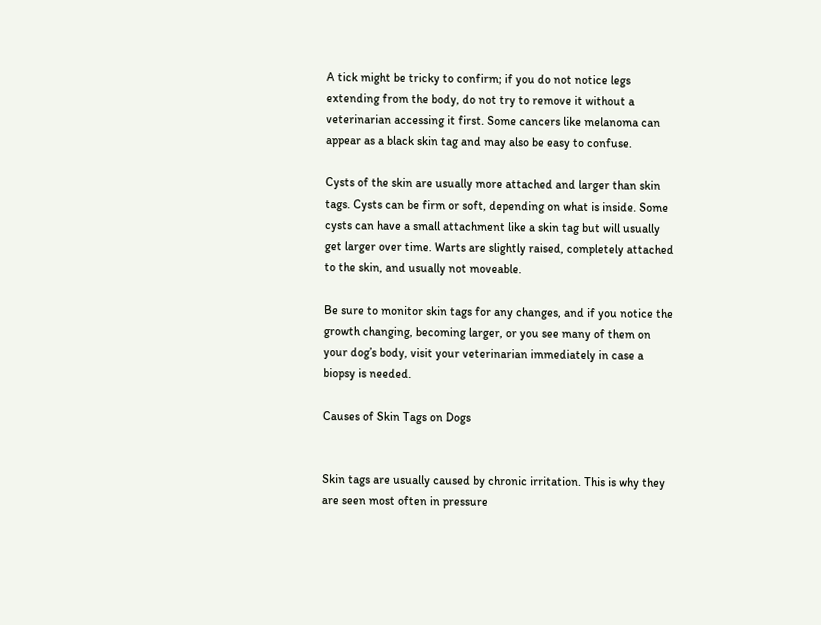A tick might be tricky to confirm; if you do not notice legs extending from the body, do not try to remove it without a veterinarian accessing it first. Some cancers like melanoma can appear as a black skin tag and may also be easy to confuse.

Cysts of the skin are usually more attached and larger than skin tags. Cysts can be firm or soft, depending on what is inside. Some cysts can have a small attachment like a skin tag but will usually get larger over time. Warts are slightly raised, completely attached to the skin, and usually not moveable.

Be sure to monitor skin tags for any changes, and if you notice the growth changing, becoming larger, or you see many of them on your dog’s body, visit your veterinarian immediately in case a biopsy is needed.

Causes of Skin Tags on Dogs


Skin tags are usually caused by chronic irritation. This is why they are seen most often in pressure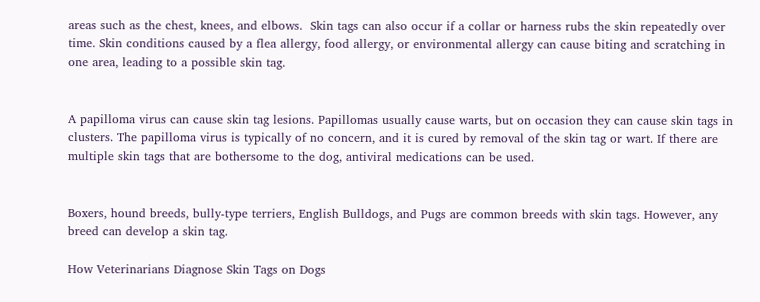areas such as the chest, knees, and elbows.  Skin tags can also occur if a collar or harness rubs the skin repeatedly over time. Skin conditions caused by a flea allergy, food allergy, or environmental allergy can cause biting and scratching in one area, leading to a possible skin tag.


A papilloma virus can cause skin tag lesions. Papillomas usually cause warts, but on occasion they can cause skin tags in clusters. The papilloma virus is typically of no concern, and it is cured by removal of the skin tag or wart. If there are multiple skin tags that are bothersome to the dog, antiviral medications can be used.


Boxers, hound breeds, bully-type terriers, English Bulldogs, and Pugs are common breeds with skin tags. However, any breed can develop a skin tag.

How Veterinarians Diagnose Skin Tags on Dogs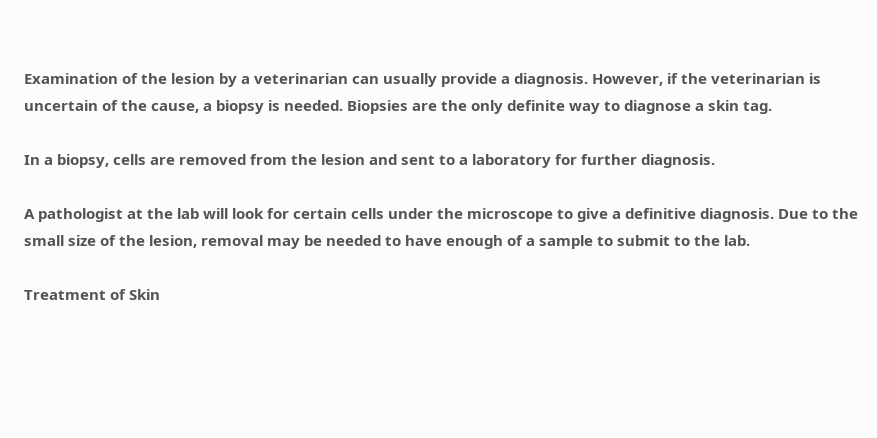Examination of the lesion by a veterinarian can usually provide a diagnosis. However, if the veterinarian is uncertain of the cause, a biopsy is needed. Biopsies are the only definite way to diagnose a skin tag.

In a biopsy, cells are removed from the lesion and sent to a laboratory for further diagnosis.

A pathologist at the lab will look for certain cells under the microscope to give a definitive diagnosis. Due to the small size of the lesion, removal may be needed to have enough of a sample to submit to the lab.

Treatment of Skin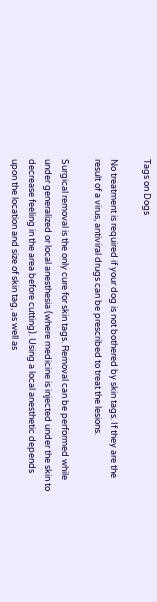Tags on Dogs

No treatment is required if your dog is not bothered by skin tags. If they are the result of a virus, antiviral drugs can be prescribed to treat the lesions.

Surgical removal is the only cure for skin tags. Removal can be performed while under generalized or local anesthesia (where medicine is injected under the skin to decrease feeling in the area before cutting). Using a local anesthetic depends upon the location and size of skin tag, as well as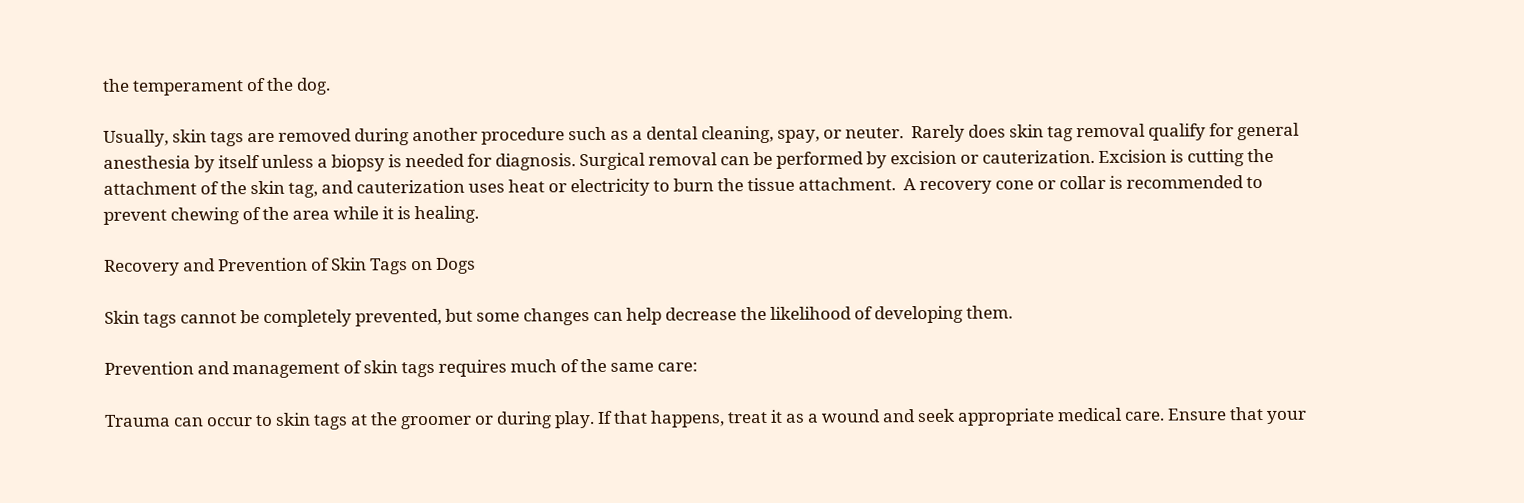the temperament of the dog.

Usually, skin tags are removed during another procedure such as a dental cleaning, spay, or neuter.  Rarely does skin tag removal qualify for general anesthesia by itself unless a biopsy is needed for diagnosis. Surgical removal can be performed by excision or cauterization. Excision is cutting the attachment of the skin tag, and cauterization uses heat or electricity to burn the tissue attachment.  A recovery cone or collar is recommended to prevent chewing of the area while it is healing.

Recovery and Prevention of Skin Tags on Dogs

Skin tags cannot be completely prevented, but some changes can help decrease the likelihood of developing them.

Prevention and management of skin tags requires much of the same care:

Trauma can occur to skin tags at the groomer or during play. If that happens, treat it as a wound and seek appropriate medical care. Ensure that your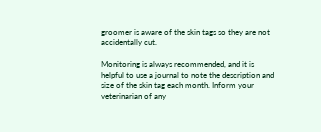groomer is aware of the skin tags so they are not accidentally cut.

Monitoring is always recommended, and it is helpful to use a journal to note the description and size of the skin tag each month. Inform your veterinarian of any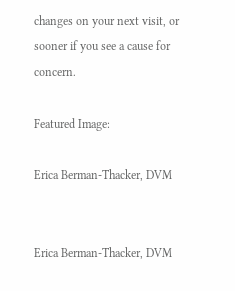changes on your next visit, or sooner if you see a cause for concern.

Featured Image:

Erica Berman-Thacker, DVM


Erica Berman-Thacker, DVM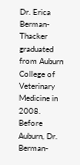Dr. Erica Berman-Thacker graduated from Auburn College of Veterinary Medicine in 2008. Before Auburn, Dr. Berman-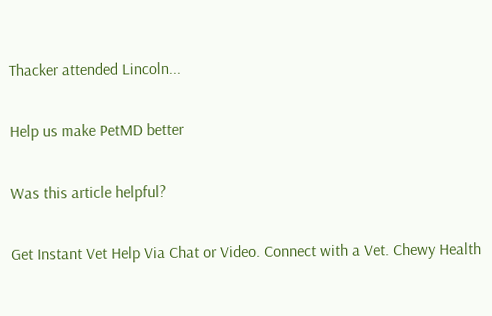Thacker attended Lincoln...

Help us make PetMD better

Was this article helpful?

Get Instant Vet Help Via Chat or Video. Connect with a Vet. Chewy Health